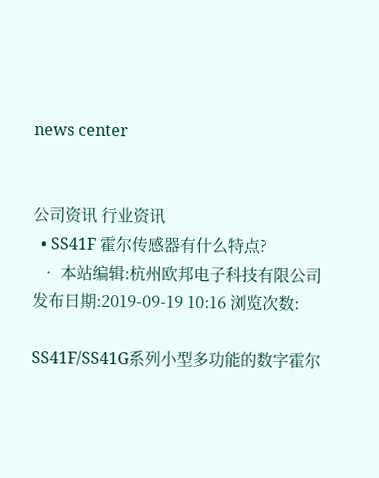news center


公司资讯 行业资讯
  • SS41F 霍尔传感器有什么特点?
  • 本站编辑:杭州欧邦电子科技有限公司发布日期:2019-09-19 10:16 浏览次数:

SS41F/SS41G系列小型多功能的数字霍尔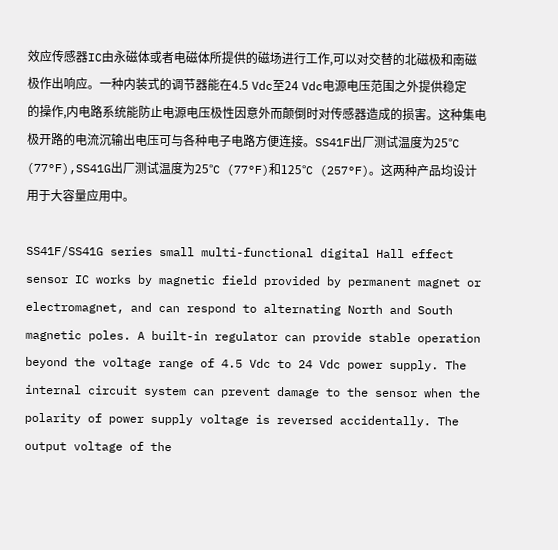效应传感器IC由永磁体或者电磁体所提供的磁场进行工作,可以对交替的北磁极和南磁极作出响应。一种内装式的调节器能在4.5 Vdc至24 Vdc电源电压范围之外提供稳定的操作,内电路系统能防止电源电压极性因意外而颠倒时对传感器造成的损害。这种集电极开路的电流沉输出电压可与各种电子电路方便连接。SS41F出厂测试温度为25°C (77°F),SS41G出厂测试温度为25°C (77°F)和125°C (257°F)。这两种产品均设计用于大容量应用中。

SS41F/SS41G series small multi-functional digital Hall effect sensor IC works by magnetic field provided by permanent magnet or electromagnet, and can respond to alternating North and South magnetic poles. A built-in regulator can provide stable operation beyond the voltage range of 4.5 Vdc to 24 Vdc power supply. The internal circuit system can prevent damage to the sensor when the polarity of power supply voltage is reversed accidentally. The output voltage of the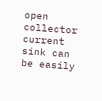open collector current sink can be easily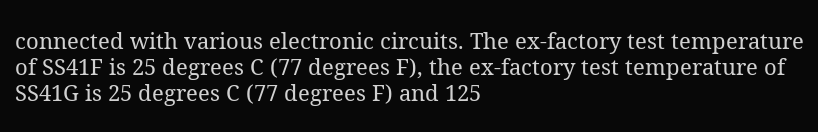connected with various electronic circuits. The ex-factory test temperature of SS41F is 25 degrees C (77 degrees F), the ex-factory test temperature of SS41G is 25 degrees C (77 degrees F) and 125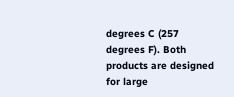degrees C (257 degrees F). Both products are designed for large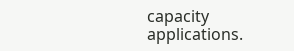capacity applications.